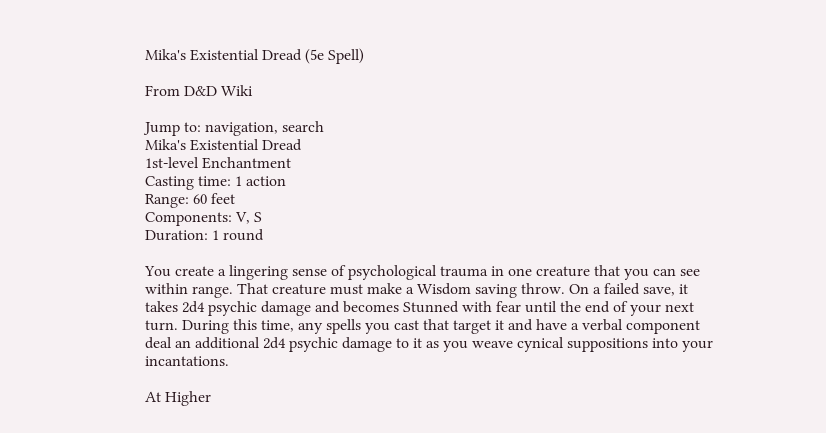Mika's Existential Dread (5e Spell)

From D&D Wiki

Jump to: navigation, search
Mika's Existential Dread
1st-level Enchantment
Casting time: 1 action
Range: 60 feet
Components: V, S
Duration: 1 round

You create a lingering sense of psychological trauma in one creature that you can see within range. That creature must make a Wisdom saving throw. On a failed save, it takes 2d4 psychic damage and becomes Stunned with fear until the end of your next turn. During this time, any spells you cast that target it and have a verbal component deal an additional 2d4 psychic damage to it as you weave cynical suppositions into your incantations.

At Higher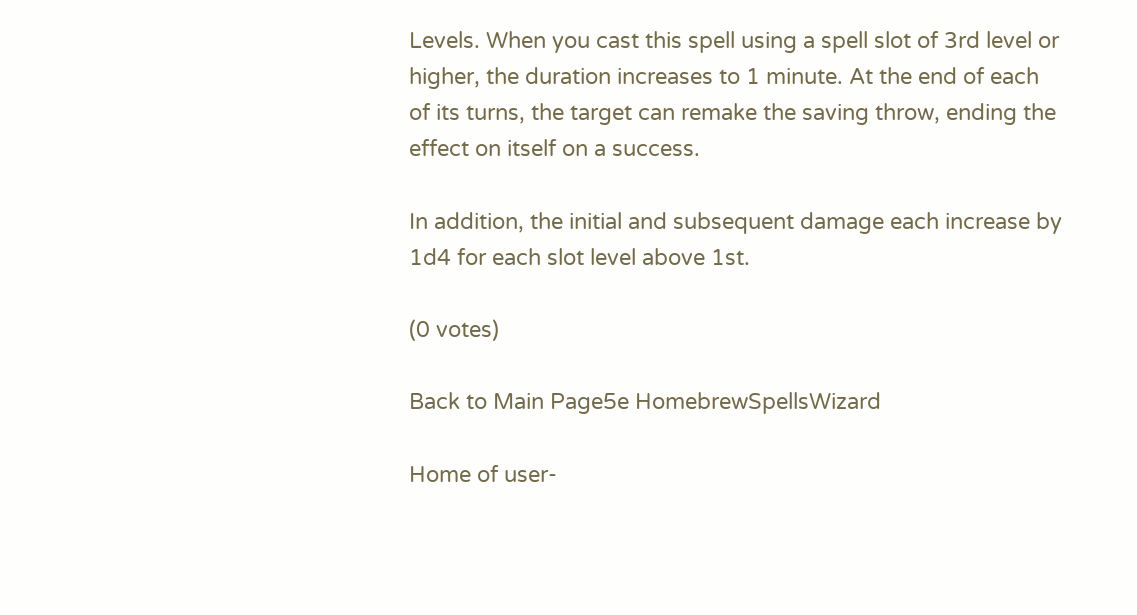Levels. When you cast this spell using a spell slot of 3rd level or higher, the duration increases to 1 minute. At the end of each of its turns, the target can remake the saving throw, ending the effect on itself on a success.

In addition, the initial and subsequent damage each increase by 1d4 for each slot level above 1st.

(0 votes)

Back to Main Page5e HomebrewSpellsWizard

Home of user-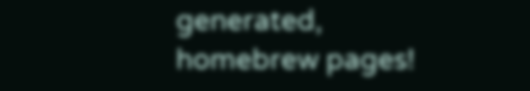generated,
homebrew pages!